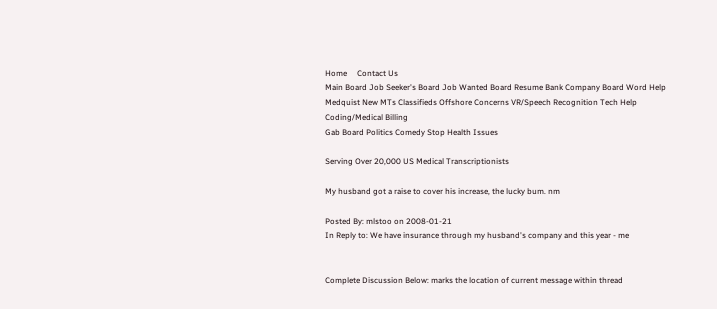Home     Contact Us
Main Board Job Seeker's Board Job Wanted Board Resume Bank Company Board Word Help Medquist New MTs Classifieds Offshore Concerns VR/Speech Recognition Tech Help Coding/Medical Billing
Gab Board Politics Comedy Stop Health Issues

Serving Over 20,000 US Medical Transcriptionists

My husband got a raise to cover his increase, the lucky bum. nm

Posted By: mlstoo on 2008-01-21
In Reply to: We have insurance through my husband's company and this year - me


Complete Discussion Below: marks the location of current message within thread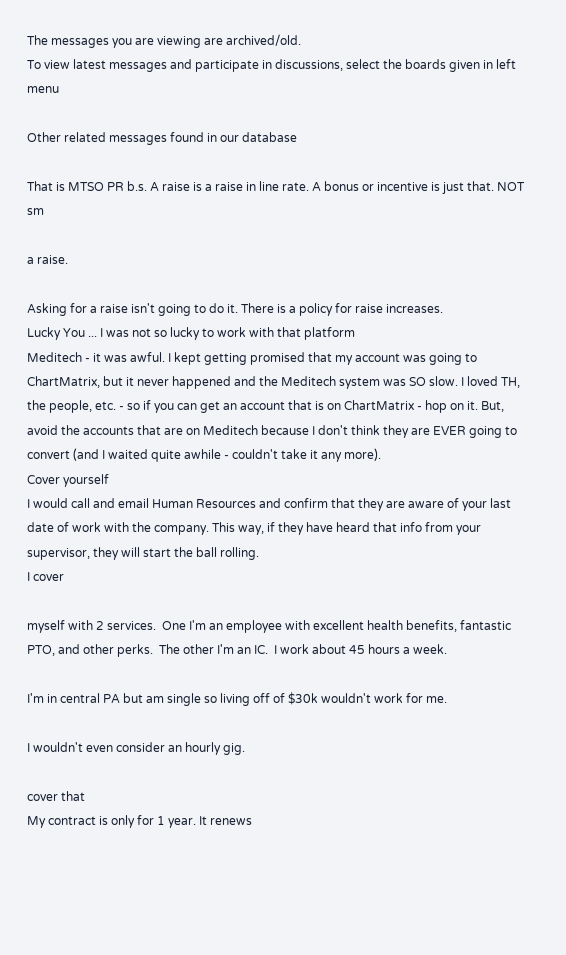The messages you are viewing are archived/old.
To view latest messages and participate in discussions, select the boards given in left menu

Other related messages found in our database

That is MTSO PR b.s. A raise is a raise in line rate. A bonus or incentive is just that. NOT sm

a raise.

Asking for a raise isn't going to do it. There is a policy for raise increases.
Lucky You ... I was not so lucky to work with that platform
Meditech - it was awful. I kept getting promised that my account was going to ChartMatrix, but it never happened and the Meditech system was SO slow. I loved TH, the people, etc. - so if you can get an account that is on ChartMatrix - hop on it. But, avoid the accounts that are on Meditech because I don't think they are EVER going to convert (and I waited quite awhile - couldn't take it any more).
Cover yourself
I would call and email Human Resources and confirm that they are aware of your last date of work with the company. This way, if they have heard that info from your supervisor, they will start the ball rolling.
I cover

myself with 2 services.  One I'm an employee with excellent health benefits, fantastic PTO, and other perks.  The other I'm an IC.  I work about 45 hours a week.

I'm in central PA but am single so living off of $30k wouldn't work for me.

I wouldn't even consider an hourly gig.

cover that
My contract is only for 1 year. It renews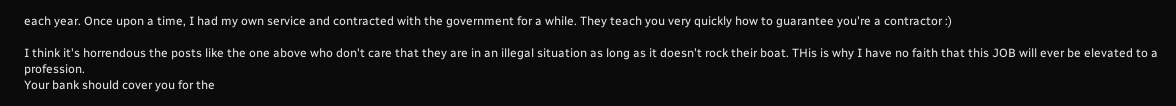each year. Once upon a time, I had my own service and contracted with the government for a while. They teach you very quickly how to guarantee you're a contractor :)

I think it's horrendous the posts like the one above who don't care that they are in an illegal situation as long as it doesn't rock their boat. THis is why I have no faith that this JOB will ever be elevated to a profession.
Your bank should cover you for the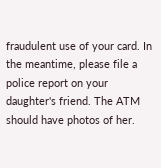fraudulent use of your card. In the meantime, please file a police report on your daughter's friend. The ATM should have photos of her.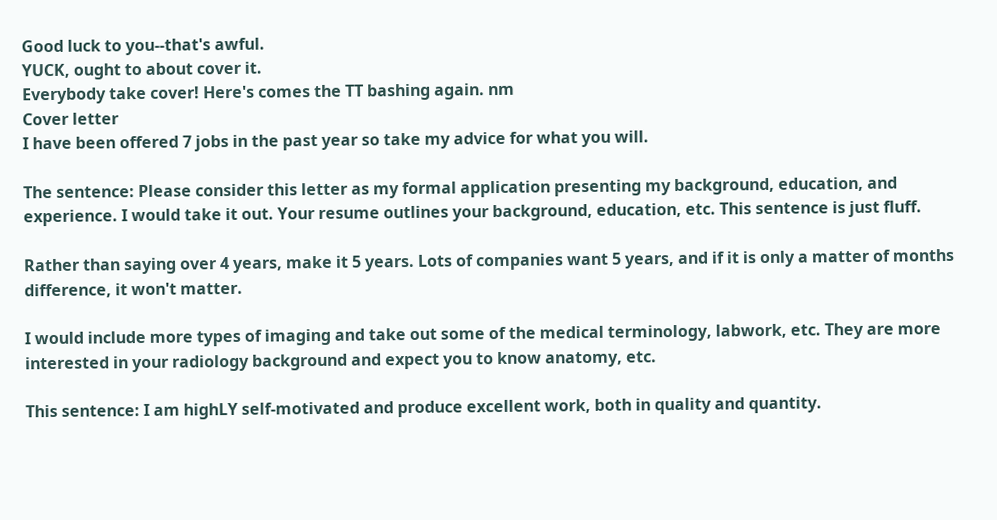Good luck to you--that's awful.
YUCK, ought to about cover it.
Everybody take cover! Here's comes the TT bashing again. nm
Cover letter
I have been offered 7 jobs in the past year so take my advice for what you will.

The sentence: Please consider this letter as my formal application presenting my background, education, and experience. I would take it out. Your resume outlines your background, education, etc. This sentence is just fluff.

Rather than saying over 4 years, make it 5 years. Lots of companies want 5 years, and if it is only a matter of months difference, it won't matter.

I would include more types of imaging and take out some of the medical terminology, labwork, etc. They are more interested in your radiology background and expect you to know anatomy, etc.

This sentence: I am highLY self-motivated and produce excellent work, both in quality and quantity.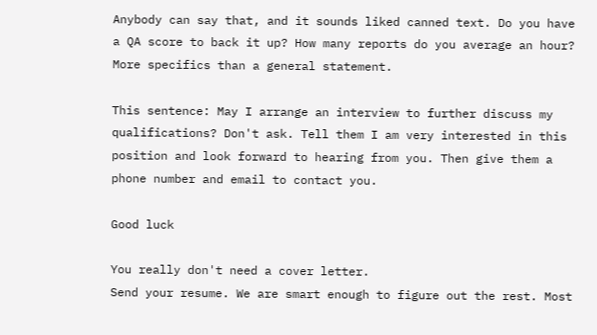Anybody can say that, and it sounds liked canned text. Do you have a QA score to back it up? How many reports do you average an hour? More specifics than a general statement.

This sentence: May I arrange an interview to further discuss my qualifications? Don't ask. Tell them I am very interested in this position and look forward to hearing from you. Then give them a phone number and email to contact you.

Good luck

You really don't need a cover letter.
Send your resume. We are smart enough to figure out the rest. Most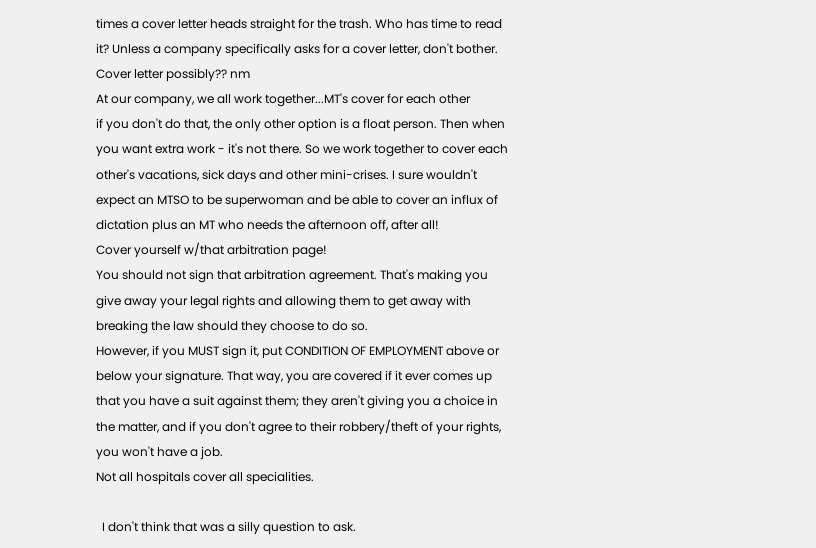times a cover letter heads straight for the trash. Who has time to read it? Unless a company specifically asks for a cover letter, don't bother.
Cover letter possibly?? nm
At our company, we all work together...MT's cover for each other
if you don't do that, the only other option is a float person. Then when you want extra work - it's not there. So we work together to cover each other's vacations, sick days and other mini-crises. I sure wouldn't expect an MTSO to be superwoman and be able to cover an influx of dictation plus an MT who needs the afternoon off, after all!
Cover yourself w/that arbitration page!
You should not sign that arbitration agreement. That's making you give away your legal rights and allowing them to get away with breaking the law should they choose to do so.
However, if you MUST sign it, put CONDITION OF EMPLOYMENT above or below your signature. That way, you are covered if it ever comes up that you have a suit against them; they aren't giving you a choice in the matter, and if you don't agree to their robbery/theft of your rights, you won't have a job.
Not all hospitals cover all specialities.

  I don't think that was a silly question to ask.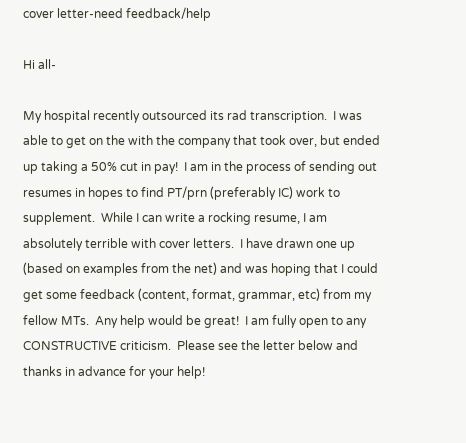cover letter-need feedback/help

Hi all-

My hospital recently outsourced its rad transcription.  I was able to get on the with the company that took over, but ended up taking a 50% cut in pay!  I am in the process of sending out resumes in hopes to find PT/prn (preferably IC) work to supplement.  While I can write a rocking resume, I am absolutely terrible with cover letters.  I have drawn one up (based on examples from the net) and was hoping that I could get some feedback (content, format, grammar, etc) from my fellow MTs.  Any help would be great!  I am fully open to any CONSTRUCTIVE criticism.  Please see the letter below and thanks in advance for your help!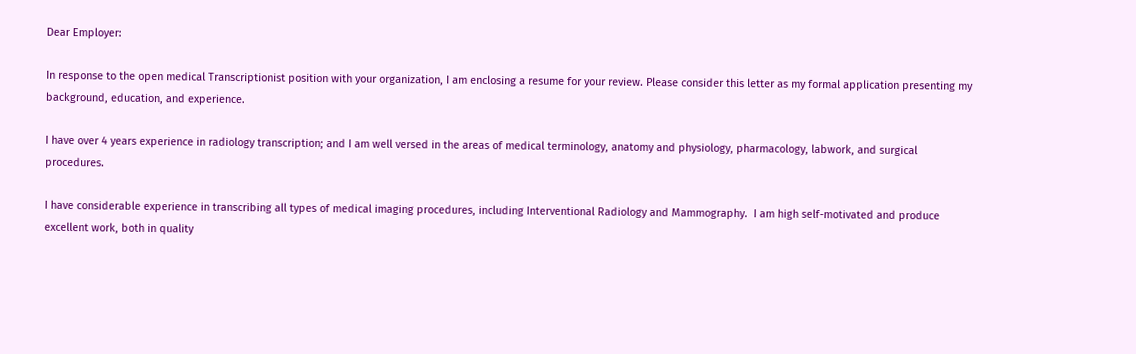Dear Employer:

In response to the open medical Transcriptionist position with your organization, I am enclosing a resume for your review. Please consider this letter as my formal application presenting my background, education, and experience.

I have over 4 years experience in radiology transcription; and I am well versed in the areas of medical terminology, anatomy and physiology, pharmacology, labwork, and surgical procedures.

I have considerable experience in transcribing all types of medical imaging procedures, including Interventional Radiology and Mammography.  I am high self-motivated and produce excellent work, both in quality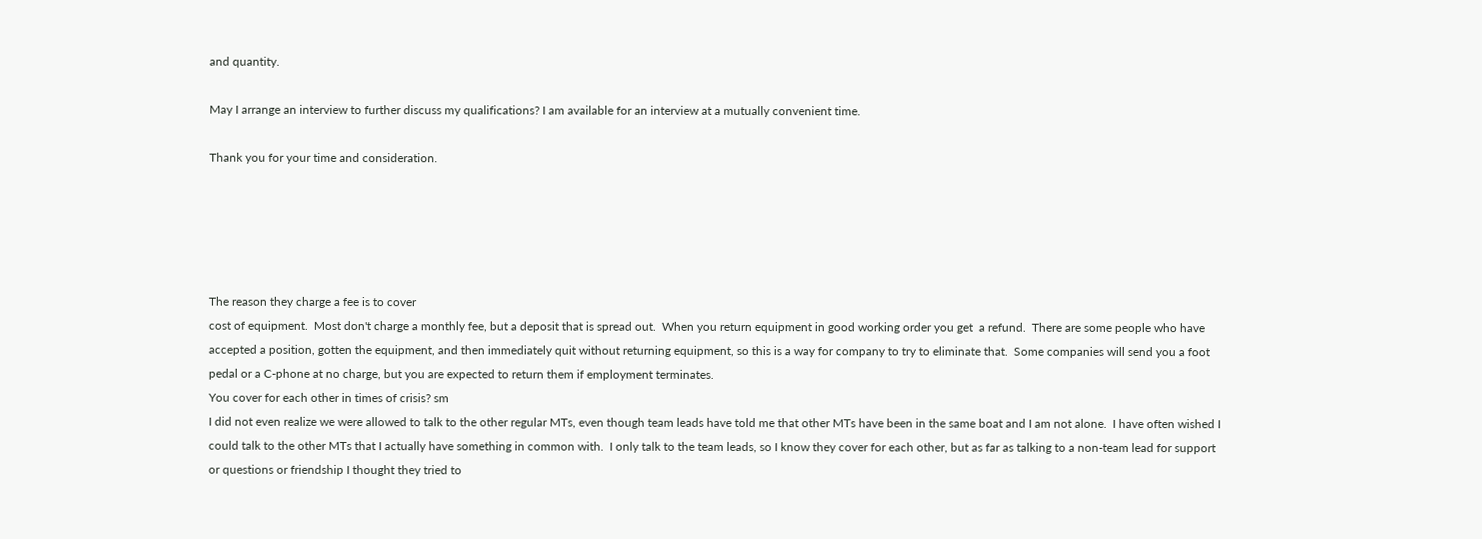and quantity.

May I arrange an interview to further discuss my qualifications? I am available for an interview at a mutually convenient time.

Thank you for your time and consideration.





The reason they charge a fee is to cover
cost of equipment.  Most don't charge a monthly fee, but a deposit that is spread out.  When you return equipment in good working order you get  a refund.  There are some people who have accepted a position, gotten the equipment, and then immediately quit without returning equipment, so this is a way for company to try to eliminate that.  Some companies will send you a foot pedal or a C-phone at no charge, but you are expected to return them if employment terminates.
You cover for each other in times of crisis? sm
I did not even realize we were allowed to talk to the other regular MTs, even though team leads have told me that other MTs have been in the same boat and I am not alone.  I have often wished I could talk to the other MTs that I actually have something in common with.  I only talk to the team leads, so I know they cover for each other, but as far as talking to a non-team lead for support or questions or friendship I thought they tried to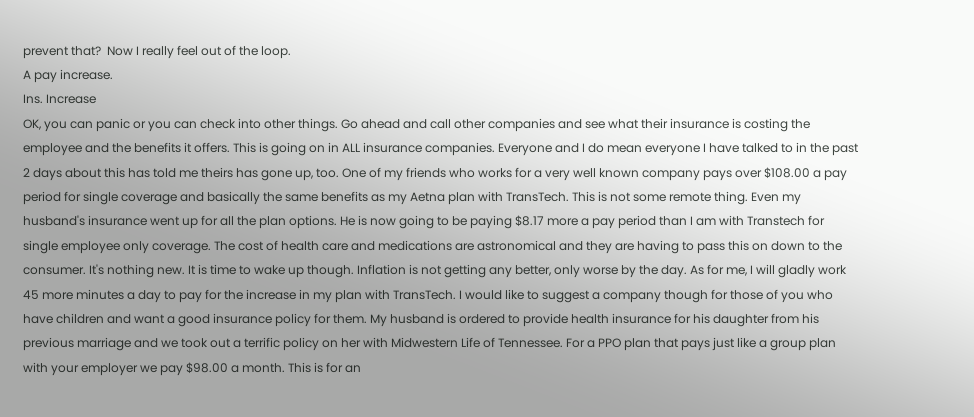prevent that?  Now I really feel out of the loop.
A pay increase.
Ins. Increase
OK, you can panic or you can check into other things. Go ahead and call other companies and see what their insurance is costing the employee and the benefits it offers. This is going on in ALL insurance companies. Everyone and I do mean everyone I have talked to in the past 2 days about this has told me theirs has gone up, too. One of my friends who works for a very well known company pays over $108.00 a pay period for single coverage and basically the same benefits as my Aetna plan with TransTech. This is not some remote thing. Even my husband's insurance went up for all the plan options. He is now going to be paying $8.17 more a pay period than I am with Transtech for single employee only coverage. The cost of health care and medications are astronomical and they are having to pass this on down to the consumer. It's nothing new. It is time to wake up though. Inflation is not getting any better, only worse by the day. As for me, I will gladly work 45 more minutes a day to pay for the increase in my plan with TransTech. I would like to suggest a company though for those of you who have children and want a good insurance policy for them. My husband is ordered to provide health insurance for his daughter from his previous marriage and we took out a terrific policy on her with Midwestern Life of Tennessee. For a PPO plan that pays just like a group plan with your employer we pay $98.00 a month. This is for an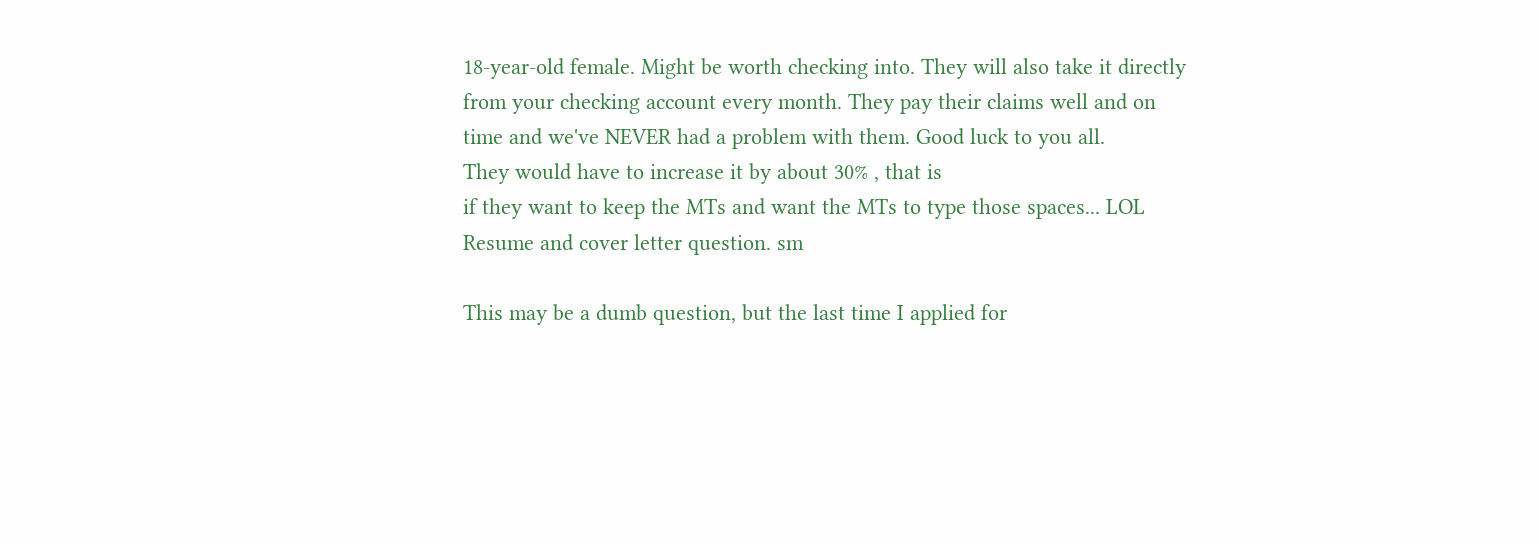18-year-old female. Might be worth checking into. They will also take it directly from your checking account every month. They pay their claims well and on time and we've NEVER had a problem with them. Good luck to you all.
They would have to increase it by about 30% , that is
if they want to keep the MTs and want the MTs to type those spaces... LOL
Resume and cover letter question. sm

This may be a dumb question, but the last time I applied for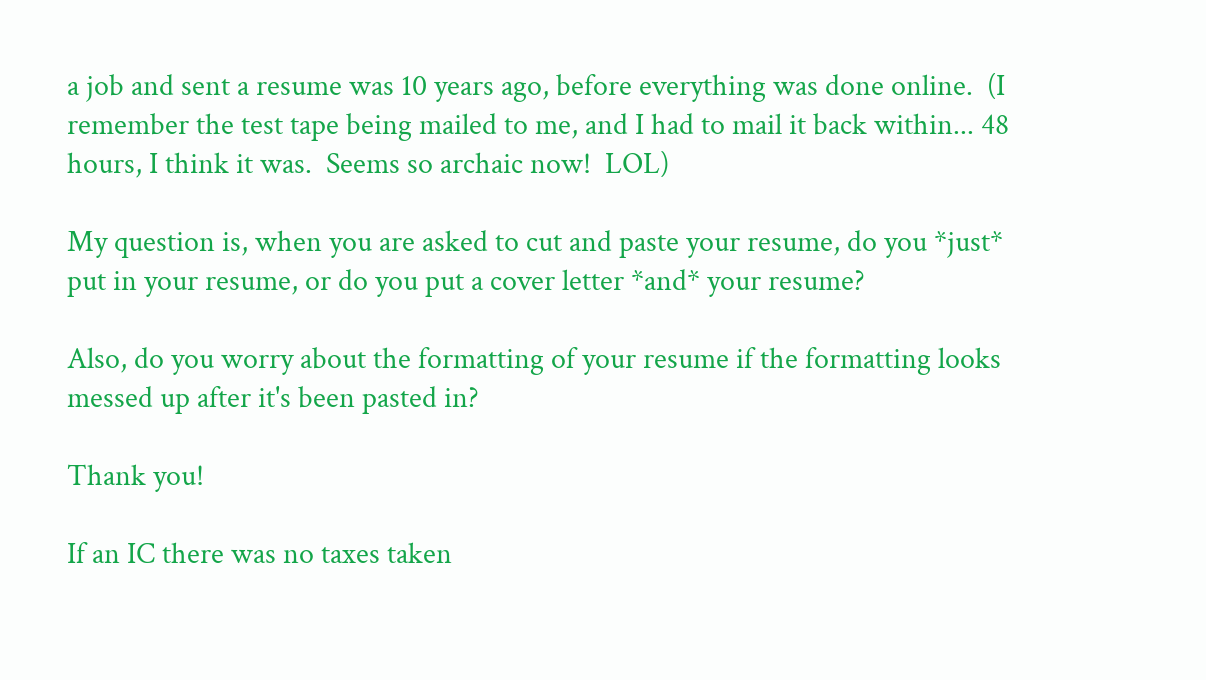a job and sent a resume was 10 years ago, before everything was done online.  (I remember the test tape being mailed to me, and I had to mail it back within... 48 hours, I think it was.  Seems so archaic now!  LOL)

My question is, when you are asked to cut and paste your resume, do you *just* put in your resume, or do you put a cover letter *and* your resume?

Also, do you worry about the formatting of your resume if the formatting looks messed up after it's been pasted in?

Thank you!

If an IC there was no taxes taken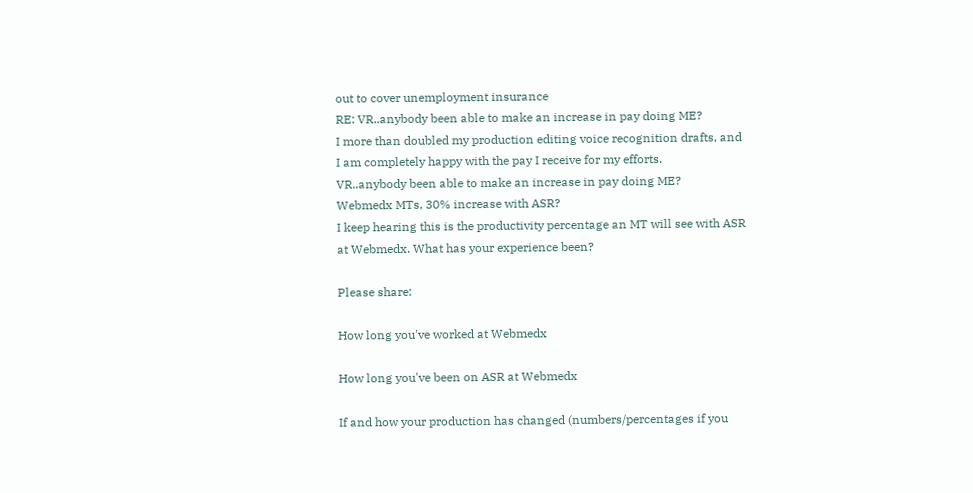out to cover unemployment insurance
RE: VR..anybody been able to make an increase in pay doing ME?
I more than doubled my production editing voice recognition drafts, and I am completely happy with the pay I receive for my efforts.
VR..anybody been able to make an increase in pay doing ME?
Webmedx MTs, 30% increase with ASR?
I keep hearing this is the productivity percentage an MT will see with ASR at Webmedx. What has your experience been?

Please share:

How long you've worked at Webmedx

How long you've been on ASR at Webmedx

If and how your production has changed (numbers/percentages if you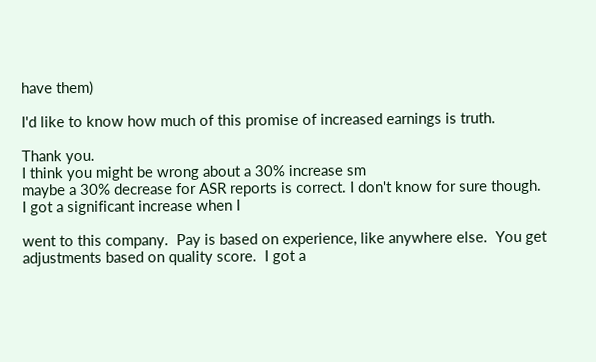have them)

I'd like to know how much of this promise of increased earnings is truth.

Thank you.
I think you might be wrong about a 30% increase sm
maybe a 30% decrease for ASR reports is correct. I don't know for sure though.
I got a significant increase when I

went to this company.  Pay is based on experience, like anywhere else.  You get adjustments based on quality score.  I got a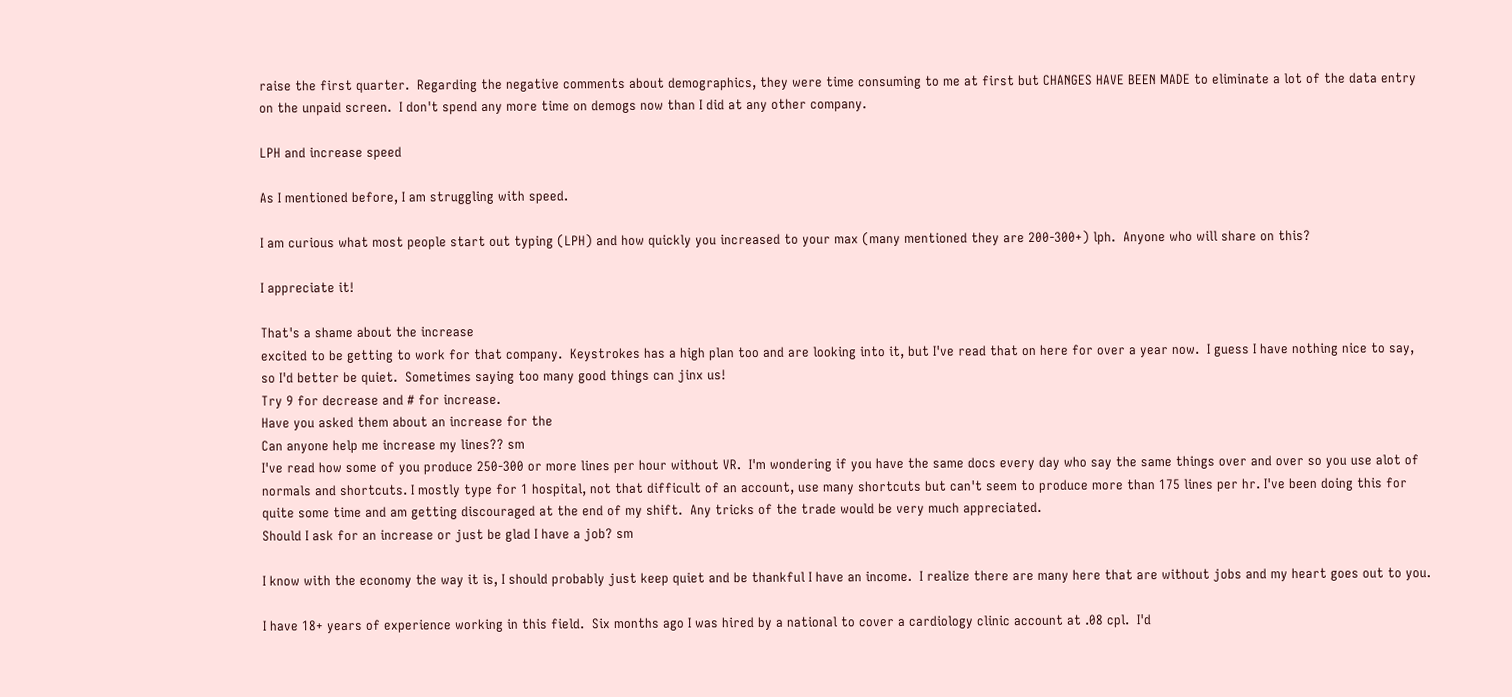raise the first quarter.  Regarding the negative comments about demographics, they were time consuming to me at first but CHANGES HAVE BEEN MADE to eliminate a lot of the data entry on the unpaid screen.  I don't spend any more time on demogs now than I did at any other company.

LPH and increase speed

As I mentioned before, I am struggling with speed.

I am curious what most people start out typing (LPH) and how quickly you increased to your max (many mentioned they are 200-300+) lph.  Anyone who will share on this?

I appreciate it!

That's a shame about the increase
excited to be getting to work for that company.  Keystrokes has a high plan too and are looking into it, but I've read that on here for over a year now.  I guess I have nothing nice to say, so I'd better be quiet.  Sometimes saying too many good things can jinx us!
Try 9 for decrease and # for increase.
Have you asked them about an increase for the
Can anyone help me increase my lines?? sm
I've read how some of you produce 250-300 or more lines per hour without VR.  I'm wondering if you have the same docs every day who say the same things over and over so you use alot of normals and shortcuts. I mostly type for 1 hospital, not that difficult of an account, use many shortcuts but can't seem to produce more than 175 lines per hr. I've been doing this for quite some time and am getting discouraged at the end of my shift.  Any tricks of the trade would be very much appreciated.
Should I ask for an increase or just be glad I have a job? sm

I know with the economy the way it is, I should probably just keep quiet and be thankful I have an income.  I realize there are many here that are without jobs and my heart goes out to you.

I have 18+ years of experience working in this field.  Six months ago I was hired by a national to cover a cardiology clinic account at .08 cpl.  I'd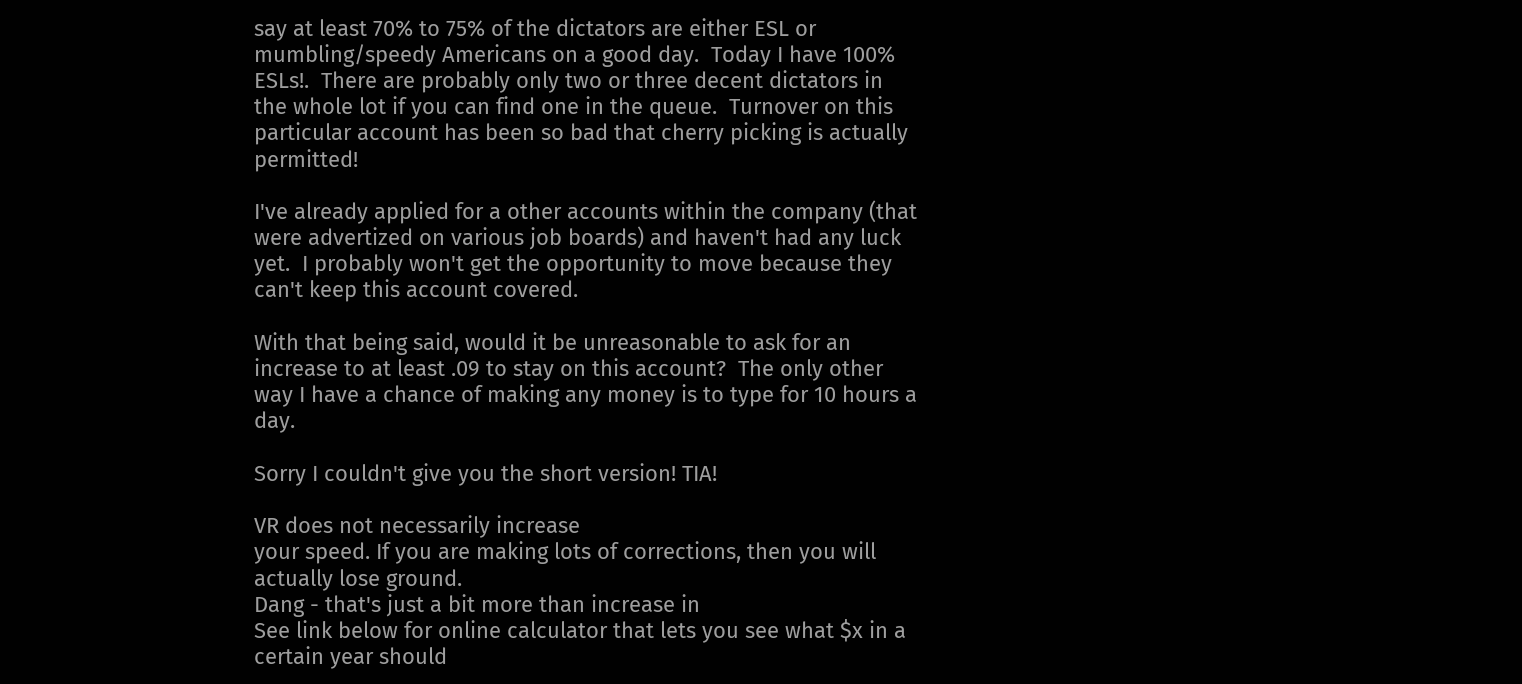say at least 70% to 75% of the dictators are either ESL or mumbling/speedy Americans on a good day.  Today I have 100% ESLs!.  There are probably only two or three decent dictators in the whole lot if you can find one in the queue.  Turnover on this particular account has been so bad that cherry picking is actually permitted!

I've already applied for a other accounts within the company (that were advertized on various job boards) and haven't had any luck yet.  I probably won't get the opportunity to move because they can't keep this account covered.

With that being said, would it be unreasonable to ask for an increase to at least .09 to stay on this account?  The only other way I have a chance of making any money is to type for 10 hours a day.

Sorry I couldn't give you the short version! TIA!

VR does not necessarily increase
your speed. If you are making lots of corrections, then you will actually lose ground.
Dang - that's just a bit more than increase in
See link below for online calculator that lets you see what $x in a certain year should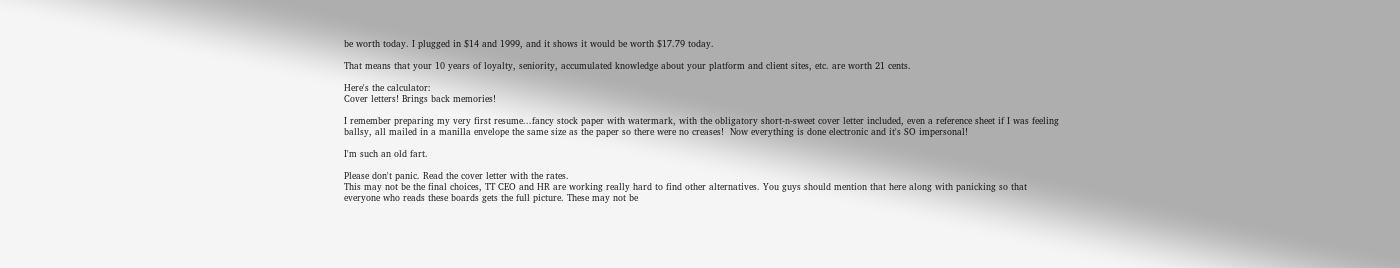be worth today. I plugged in $14 and 1999, and it shows it would be worth $17.79 today.

That means that your 10 years of loyalty, seniority, accumulated knowledge about your platform and client sites, etc. are worth 21 cents.

Here's the calculator:
Cover letters! Brings back memories!

I remember preparing my very first resume...fancy stock paper with watermark, with the obligatory short-n-sweet cover letter included, even a reference sheet if I was feeling ballsy, all mailed in a manilla envelope the same size as the paper so there were no creases!  Now everything is done electronic and it's SO impersonal!

I'm such an old fart.

Please don't panic. Read the cover letter with the rates.
This may not be the final choices, TT CEO and HR are working really hard to find other alternatives. You guys should mention that here along with panicking so that everyone who reads these boards gets the full picture. These may not be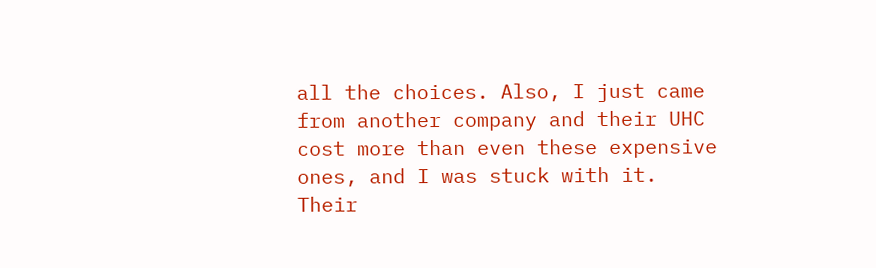all the choices. Also, I just came from another company and their UHC cost more than even these expensive ones, and I was stuck with it. Their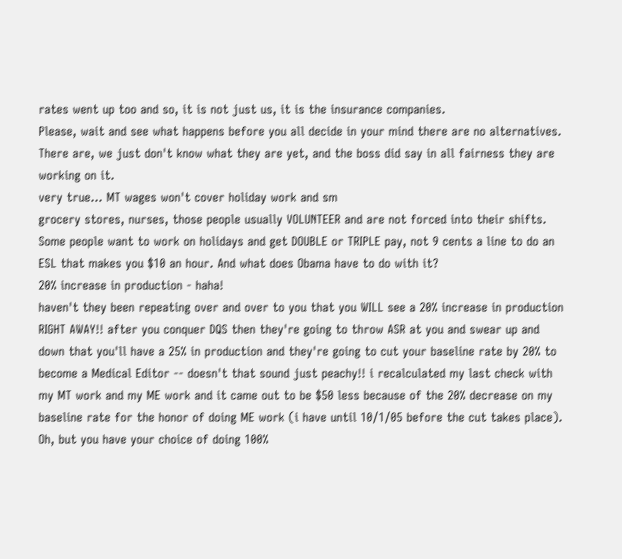rates went up too and so, it is not just us, it is the insurance companies.
Please, wait and see what happens before you all decide in your mind there are no alternatives. There are, we just don't know what they are yet, and the boss did say in all fairness they are working on it.
very true... MT wages won't cover holiday work and sm
grocery stores, nurses, those people usually VOLUNTEER and are not forced into their shifts. Some people want to work on holidays and get DOUBLE or TRIPLE pay, not 9 cents a line to do an ESL that makes you $10 an hour. And what does Obama have to do with it?
20% increase in production - haha!
haven't they been repeating over and over to you that you WILL see a 20% increase in production RIGHT AWAY!! after you conquer DQS then they're going to throw ASR at you and swear up and down that you'll have a 25% in production and they're going to cut your baseline rate by 20% to become a Medical Editor -- doesn't that sound just peachy!! i recalculated my last check with my MT work and my ME work and it came out to be $50 less because of the 20% decrease on my baseline rate for the honor of doing ME work (i have until 10/1/05 before the cut takes place). Oh, but you have your choice of doing 100%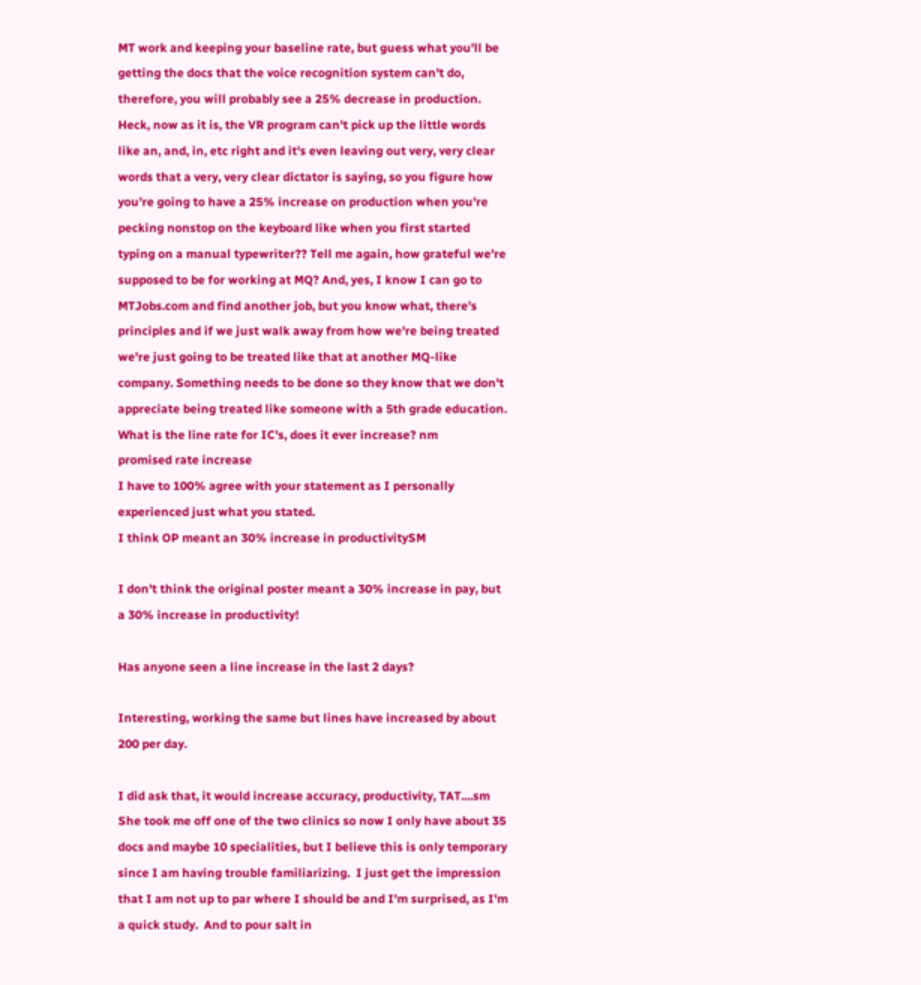MT work and keeping your baseline rate, but guess what you'll be getting the docs that the voice recognition system can't do, therefore, you will probably see a 25% decrease in production. Heck, now as it is, the VR program can't pick up the little words like an, and, in, etc right and it's even leaving out very, very clear words that a very, very clear dictator is saying, so you figure how you're going to have a 25% increase on production when you're pecking nonstop on the keyboard like when you first started typing on a manual typewriter?? Tell me again, how grateful we're supposed to be for working at MQ? And, yes, I know I can go to MTJobs.com and find another job, but you know what, there's principles and if we just walk away from how we're being treated we're just going to be treated like that at another MQ-like company. Something needs to be done so they know that we don't appreciate being treated like someone with a 5th grade education.
What is the line rate for IC's, does it ever increase? nm
promised rate increase
I have to 100% agree with your statement as I personally experienced just what you stated.
I think OP meant an 30% increase in productivitySM

I don't think the original poster meant a 30% increase in pay, but a 30% increase in productivity!

Has anyone seen a line increase in the last 2 days?

Interesting, working the same but lines have increased by about 200 per day.

I did ask that, it would increase accuracy, productivity, TAT....sm
She took me off one of the two clinics so now I only have about 35 docs and maybe 10 specialities, but I believe this is only temporary since I am having trouble familiarizing.  I just get the impression that I am not up to par where I should be and I'm surprised, as I'm a quick study.  And to pour salt in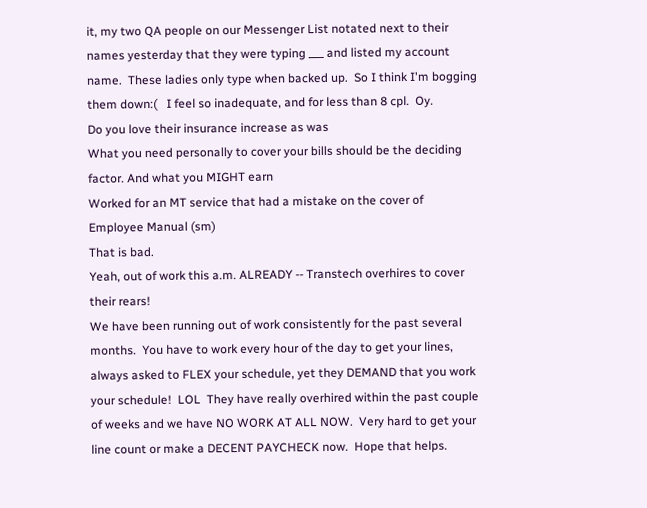it, my two QA people on our Messenger List notated next to their names yesterday that they were typing ___ and listed my account name.  These ladies only type when backed up.  So I think I'm bogging them down:(   I feel so inadequate, and for less than 8 cpl.  Oy.
Do you love their insurance increase as was
What you need personally to cover your bills should be the deciding factor. And what you MIGHT earn
Worked for an MT service that had a mistake on the cover of Employee Manual (sm)
That is bad.
Yeah, out of work this a.m. ALREADY -- Transtech overhires to cover their rears!
We have been running out of work consistently for the past several months.  You have to work every hour of the day to get your lines, always asked to FLEX your schedule, yet they DEMAND that you work your schedule!  LOL  They have really overhired within the past couple of weeks and we have NO WORK AT ALL NOW.  Very hard to get your line count or make a DECENT PAYCHECK now.  Hope that helps.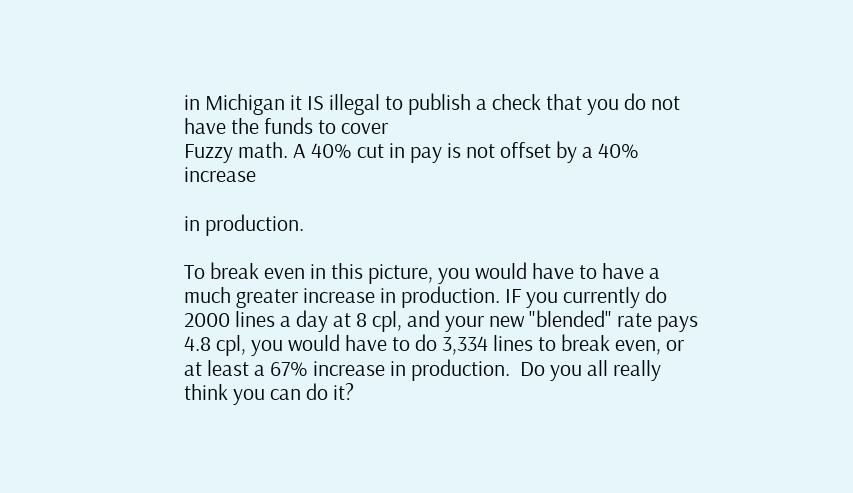in Michigan it IS illegal to publish a check that you do not have the funds to cover
Fuzzy math. A 40% cut in pay is not offset by a 40% increase

in production.

To break even in this picture, you would have to have a much greater increase in production. IF you currently do 2000 lines a day at 8 cpl, and your new "blended" rate pays 4.8 cpl, you would have to do 3,334 lines to break even, or at least a 67% increase in production.  Do you all really think you can do it?